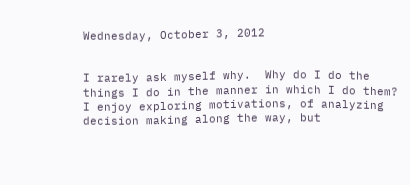Wednesday, October 3, 2012


I rarely ask myself why.  Why do I do the things I do in the manner in which I do them?  I enjoy exploring motivations, of analyzing decision making along the way, but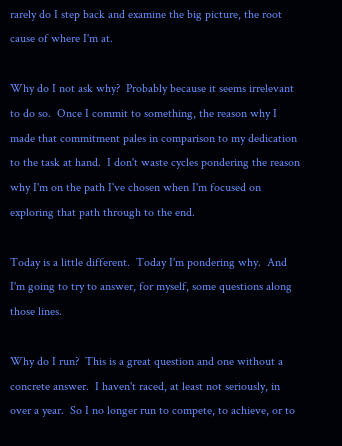rarely do I step back and examine the big picture, the root cause of where I'm at.

Why do I not ask why?  Probably because it seems irrelevant to do so.  Once I commit to something, the reason why I made that commitment pales in comparison to my dedication to the task at hand.  I don't waste cycles pondering the reason why I'm on the path I've chosen when I'm focused on exploring that path through to the end.

Today is a little different.  Today I'm pondering why.  And I'm going to try to answer, for myself, some questions along those lines.

Why do I run?  This is a great question and one without a concrete answer.  I haven't raced, at least not seriously, in over a year.  So I no longer run to compete, to achieve, or to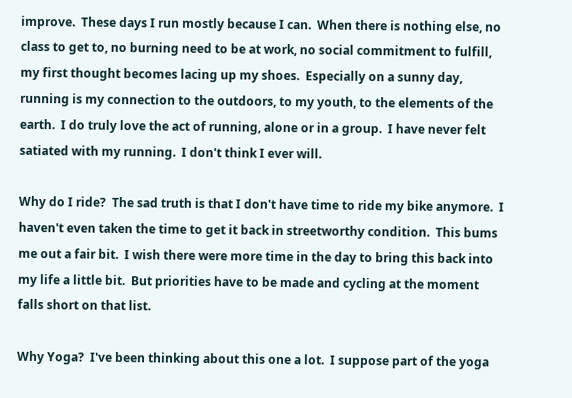improve.  These days I run mostly because I can.  When there is nothing else, no class to get to, no burning need to be at work, no social commitment to fulfill, my first thought becomes lacing up my shoes.  Especially on a sunny day, running is my connection to the outdoors, to my youth, to the elements of the earth.  I do truly love the act of running, alone or in a group.  I have never felt satiated with my running.  I don't think I ever will.

Why do I ride?  The sad truth is that I don't have time to ride my bike anymore.  I haven't even taken the time to get it back in streetworthy condition.  This bums me out a fair bit.  I wish there were more time in the day to bring this back into my life a little bit.  But priorities have to be made and cycling at the moment falls short on that list.

Why Yoga?  I've been thinking about this one a lot.  I suppose part of the yoga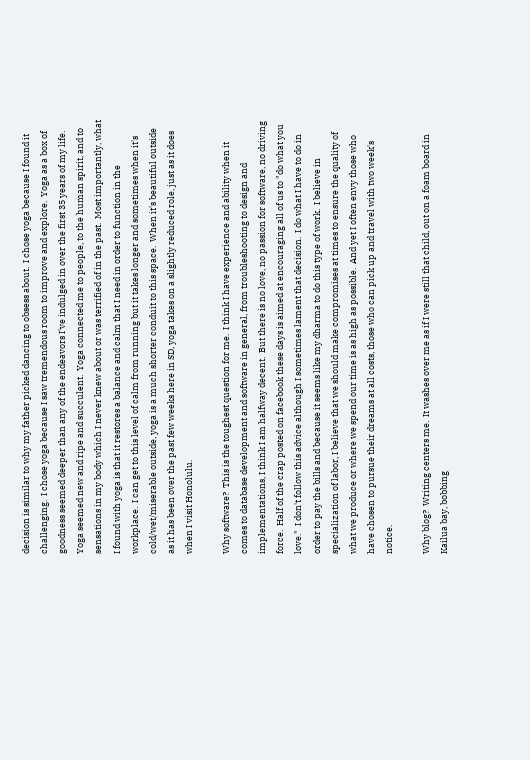decision is similar to why my father picked dancing to obsess about.  I chose yoga because I found it challenging.  I chose yoga because I saw tremendous room to improve and explore.  Yoga as a box of goodness seemed deeper than any of the endeavors I've indulged in over the first 35 years of my life.  Yoga seemed new and ripe and succulent.  Yoga connected me to people, to the human spirit, and to sensations in my body which I never knew about or was terrified of in the past.  Most importantly, what I found with yoga is that it restores a balance and calm that I need in order to function in the workplace.  I can get to this level of calm from running but it takes longer and sometimes when it's cold/wet/miserable outside, yoga is a much shorter conduit to this space.  When it's beautiful outside as it has been over the past few weeks here in SD, yoga takes on a slightly reduced role, just as it does when I visit Honolulu.

Why software?  This is the toughest question for me.  I think I have experience and ability when it comes to database development and software in general, from troubleshooting to design and implementations, I think I am halfway decent.  But there is no love, no passion for software, no driving force.  Half of the crap posted on facebook these days is aimed at encouraging all of us to "do what you love."  I don't follow this advice although I sometimes lament that decision.  I do what I have to do in order to pay the bills and because it seems like my dharma to do this type of work.  I believe in specialization of labor, I believe that we should make compromises at times to ensure the quality of what we produce or where we spend our time is as high as possible.  And yet I often envy those who have chosen to pursue their dreams at all costs, those who can pick up and travel with two week's notice.

Why blog?  Writing centers me.  It washes over me as if I were still that child, out on a foam board in Kailua bay, bobbing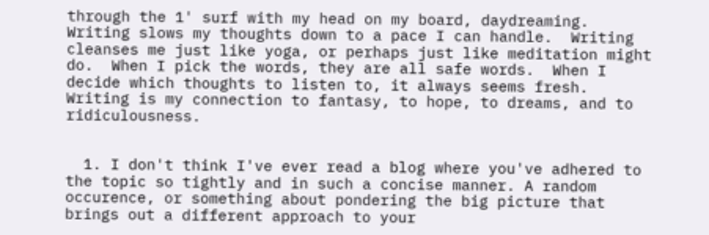through the 1' surf with my head on my board, daydreaming.  Writing slows my thoughts down to a pace I can handle.  Writing cleanses me just like yoga, or perhaps just like meditation might do.  When I pick the words, they are all safe words.  When I decide which thoughts to listen to, it always seems fresh.  Writing is my connection to fantasy, to hope, to dreams, and to ridiculousness.


  1. I don't think I've ever read a blog where you've adhered to the topic so tightly and in such a concise manner. A random occurence, or something about pondering the big picture that brings out a different approach to your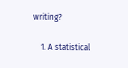writing?

    1. A statistical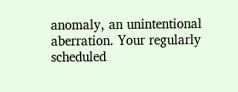anomaly, an unintentional aberration. Your regularly scheduled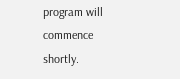program will commence shortly.